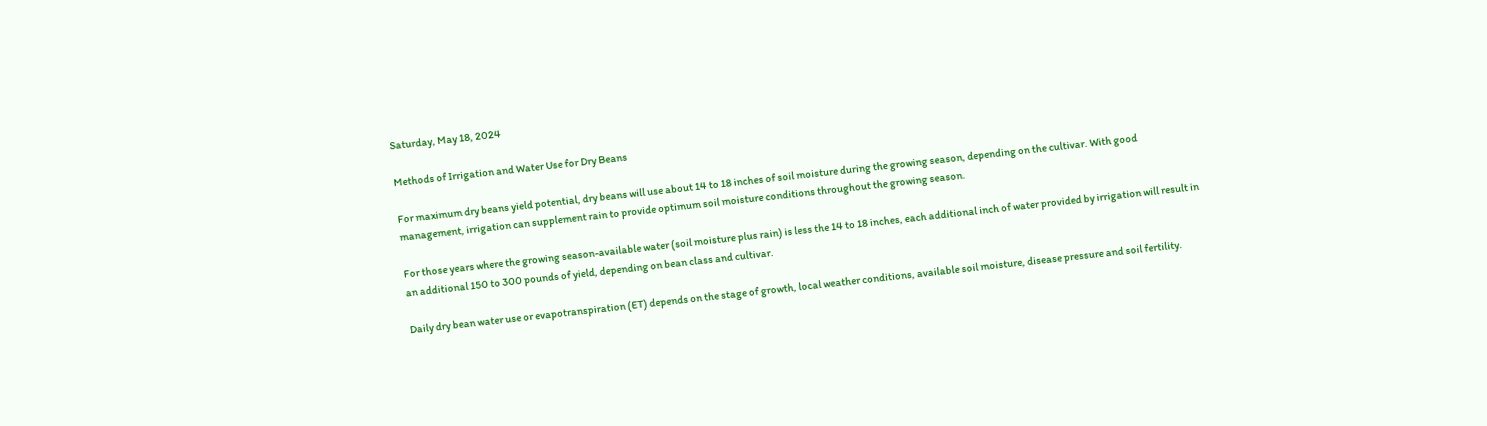Saturday, May 18, 2024

Methods of Irrigation and Water Use for Dry Beans

For maximum dry beans yield potential, dry beans will use about 14 to 18 inches of soil moisture during the growing season, depending on the cultivar. With good management, irrigation can supplement rain to provide optimum soil moisture conditions throughout the growing season.

For those years where the growing season-available water (soil moisture plus rain) is less the 14 to 18 inches, each additional inch of water provided by irrigation will result in an additional 150 to 300 pounds of yield, depending on bean class and cultivar.

Daily dry bean water use or evapotranspiration (ET) depends on the stage of growth, local weather conditions, available soil moisture, disease pressure and soil fertility.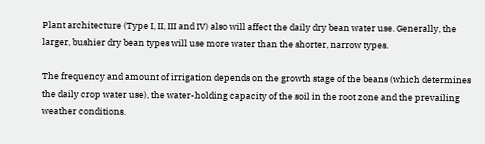Plant architecture (Type I, II, III and IV) also will affect the daily dry bean water use. Generally, the larger, bushier dry bean types will use more water than the shorter, narrow types.

The frequency and amount of irrigation depends on the growth stage of the beans (which determines the daily crop water use), the water-holding capacity of the soil in the root zone and the prevailing weather conditions.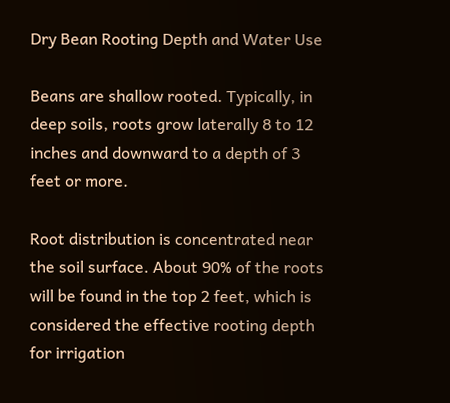Dry Bean Rooting Depth and Water Use

Beans are shallow rooted. Typically, in deep soils, roots grow laterally 8 to 12 inches and downward to a depth of 3 feet or more.

Root distribution is concentrated near the soil surface. About 90% of the roots will be found in the top 2 feet, which is considered the effective rooting depth for irrigation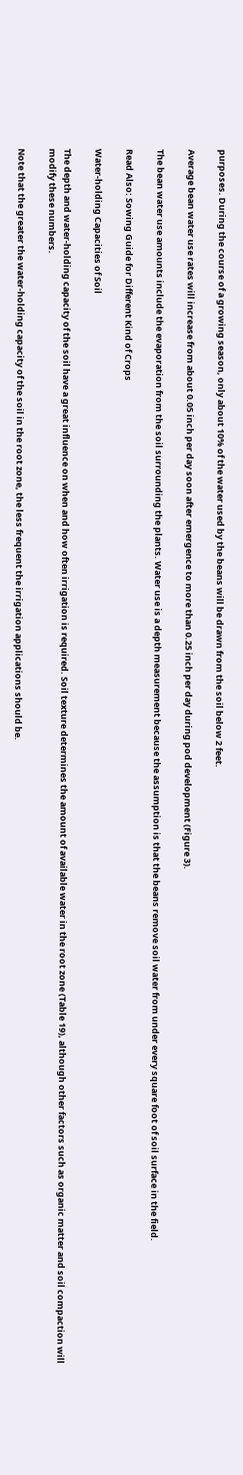purposes. During the course of a growing season, only about 10% of the water used by the beans will be drawn from the soil below 2 feet.

Average bean water use rates will increase from about 0.05 inch per day soon after emergence to more than 0.25 inch per day during pod development (Figure 3).

The bean water use amounts include the evaporation from the soil surrounding the plants. Water use is a depth measurement because the assumption is that the beans remove soil water from under every square foot of soil surface in the field.

Read Also: Sowing Guide for Different Kind of Crops

Water-holding Capacities of Soil

The depth and water-holding capacity of the soil have a great influence on when and how often irrigation is required. Soil texture determines the amount of available water in the root zone (Table 19), although other factors such as organic matter and soil compaction will modify these numbers.

Note that the greater the water-holding capacity of the soil in the root zone, the less frequent the irrigation applications should be.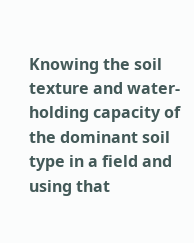Knowing the soil texture and water-holding capacity of the dominant soil type in a field and using that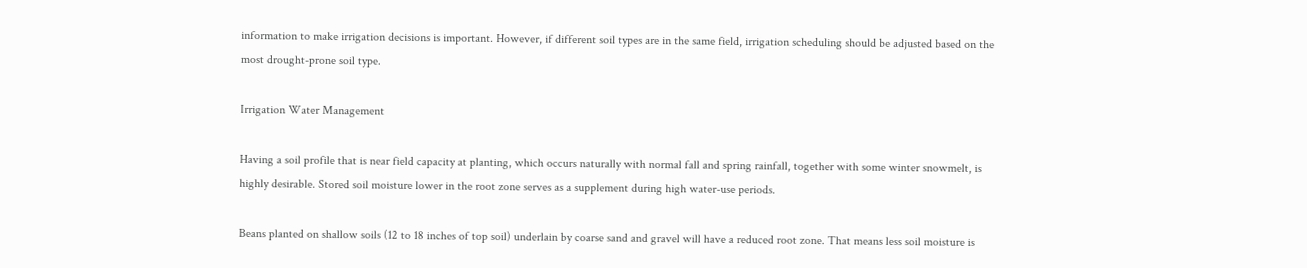information to make irrigation decisions is important. However, if different soil types are in the same field, irrigation scheduling should be adjusted based on the most drought-prone soil type.

Irrigation Water Management

Having a soil profile that is near field capacity at planting, which occurs naturally with normal fall and spring rainfall, together with some winter snowmelt, is highly desirable. Stored soil moisture lower in the root zone serves as a supplement during high water-use periods.

Beans planted on shallow soils (12 to 18 inches of top soil) underlain by coarse sand and gravel will have a reduced root zone. That means less soil moisture is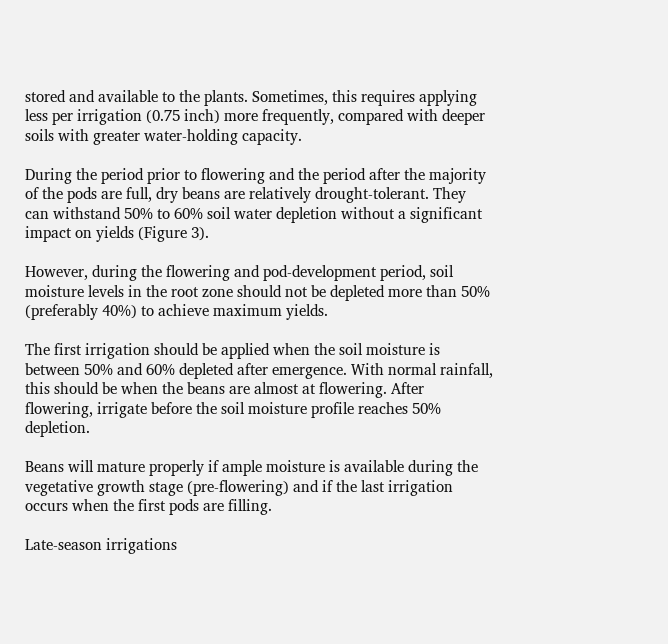stored and available to the plants. Sometimes, this requires applying less per irrigation (0.75 inch) more frequently, compared with deeper soils with greater water-holding capacity.

During the period prior to flowering and the period after the majority of the pods are full, dry beans are relatively drought-tolerant. They can withstand 50% to 60% soil water depletion without a significant impact on yields (Figure 3).

However, during the flowering and pod-development period, soil moisture levels in the root zone should not be depleted more than 50% (preferably 40%) to achieve maximum yields.

The first irrigation should be applied when the soil moisture is between 50% and 60% depleted after emergence. With normal rainfall, this should be when the beans are almost at flowering. After flowering, irrigate before the soil moisture profile reaches 50% depletion.

Beans will mature properly if ample moisture is available during the vegetative growth stage (pre-flowering) and if the last irrigation occurs when the first pods are filling.

Late-season irrigations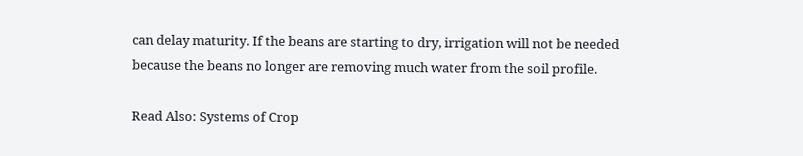can delay maturity. If the beans are starting to dry, irrigation will not be needed because the beans no longer are removing much water from the soil profile.

Read Also: Systems of Crop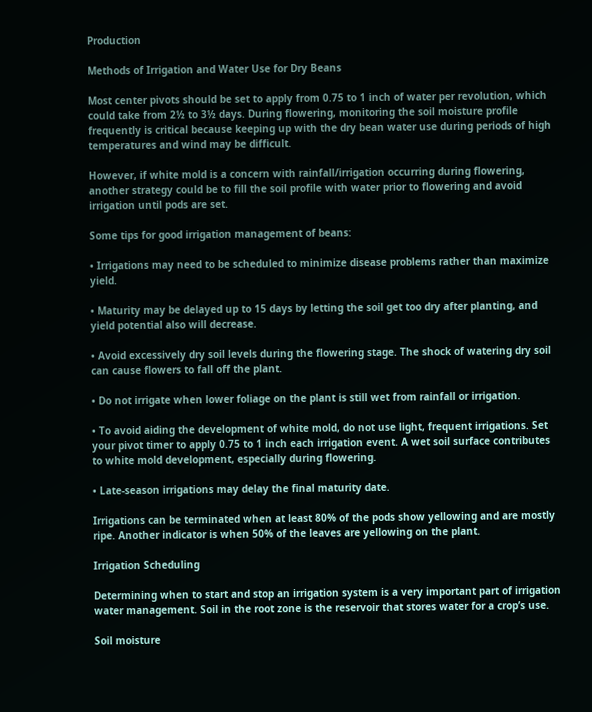Production

Methods of Irrigation and Water Use for Dry Beans

Most center pivots should be set to apply from 0.75 to 1 inch of water per revolution, which could take from 2½ to 3½ days. During flowering, monitoring the soil moisture profile frequently is critical because keeping up with the dry bean water use during periods of high temperatures and wind may be difficult.

However, if white mold is a concern with rainfall/irrigation occurring during flowering, another strategy could be to fill the soil profile with water prior to flowering and avoid irrigation until pods are set.

Some tips for good irrigation management of beans:

• Irrigations may need to be scheduled to minimize disease problems rather than maximize yield.

• Maturity may be delayed up to 15 days by letting the soil get too dry after planting, and yield potential also will decrease.

• Avoid excessively dry soil levels during the flowering stage. The shock of watering dry soil can cause flowers to fall off the plant.

• Do not irrigate when lower foliage on the plant is still wet from rainfall or irrigation.

• To avoid aiding the development of white mold, do not use light, frequent irrigations. Set your pivot timer to apply 0.75 to 1 inch each irrigation event. A wet soil surface contributes to white mold development, especially during flowering.

• Late-season irrigations may delay the final maturity date.

Irrigations can be terminated when at least 80% of the pods show yellowing and are mostly ripe. Another indicator is when 50% of the leaves are yellowing on the plant.

Irrigation Scheduling

Determining when to start and stop an irrigation system is a very important part of irrigation water management. Soil in the root zone is the reservoir that stores water for a crop’s use.

Soil moisture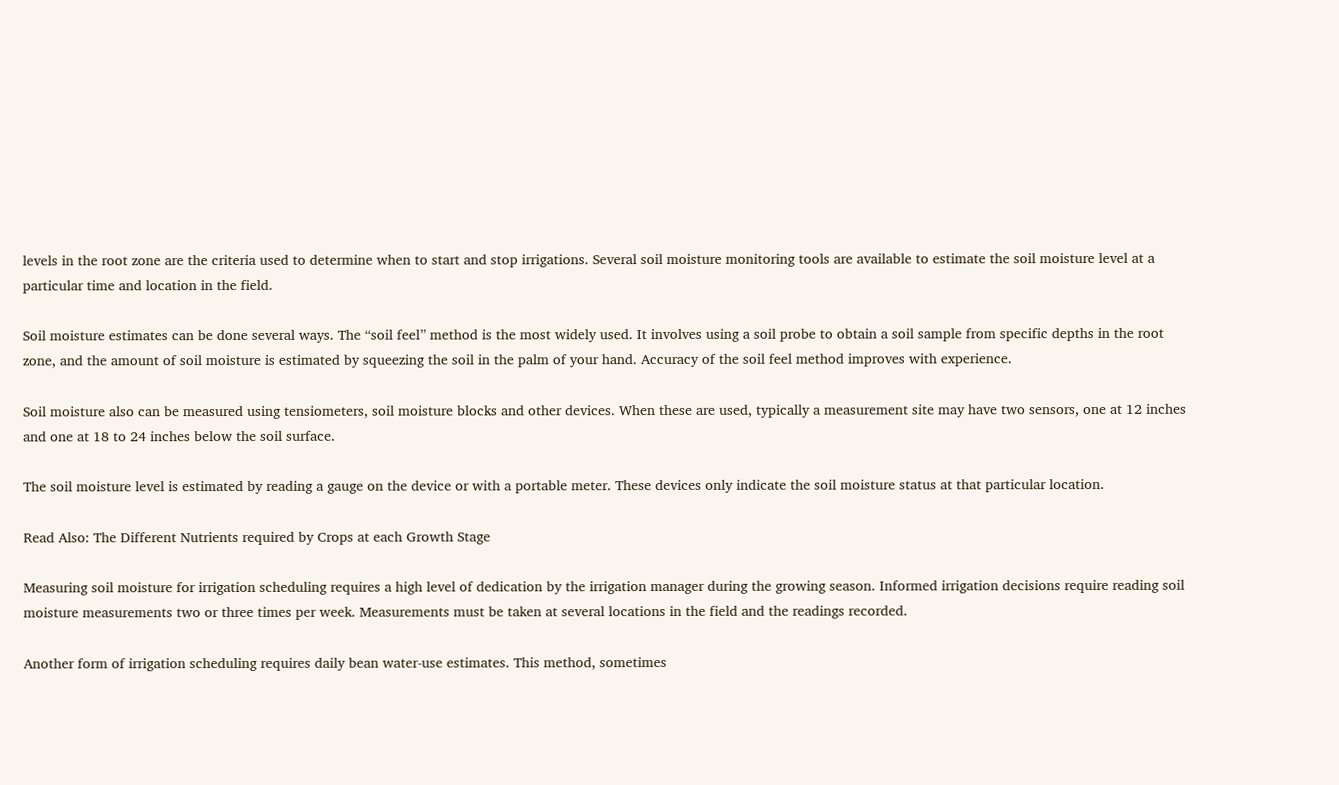levels in the root zone are the criteria used to determine when to start and stop irrigations. Several soil moisture monitoring tools are available to estimate the soil moisture level at a particular time and location in the field.

Soil moisture estimates can be done several ways. The “soil feel” method is the most widely used. It involves using a soil probe to obtain a soil sample from specific depths in the root zone, and the amount of soil moisture is estimated by squeezing the soil in the palm of your hand. Accuracy of the soil feel method improves with experience.

Soil moisture also can be measured using tensiometers, soil moisture blocks and other devices. When these are used, typically a measurement site may have two sensors, one at 12 inches and one at 18 to 24 inches below the soil surface.

The soil moisture level is estimated by reading a gauge on the device or with a portable meter. These devices only indicate the soil moisture status at that particular location.

Read Also: The Different Nutrients required by Crops at each Growth Stage

Measuring soil moisture for irrigation scheduling requires a high level of dedication by the irrigation manager during the growing season. Informed irrigation decisions require reading soil moisture measurements two or three times per week. Measurements must be taken at several locations in the field and the readings recorded.

Another form of irrigation scheduling requires daily bean water-use estimates. This method, sometimes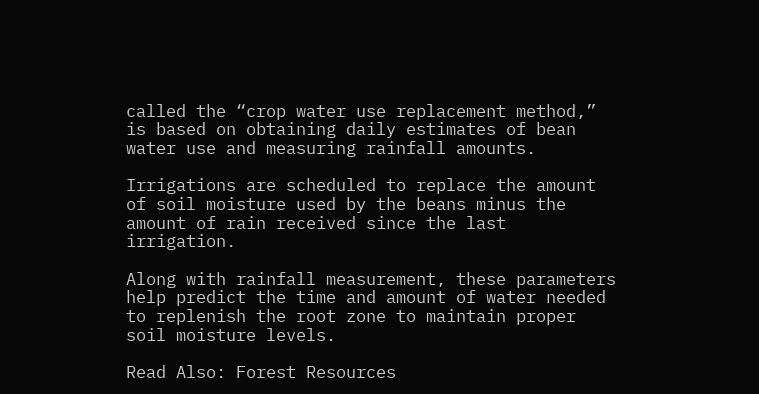called the “crop water use replacement method,” is based on obtaining daily estimates of bean water use and measuring rainfall amounts.

Irrigations are scheduled to replace the amount of soil moisture used by the beans minus the amount of rain received since the last irrigation.

Along with rainfall measurement, these parameters help predict the time and amount of water needed to replenish the root zone to maintain proper soil moisture levels.

Read Also: Forest Resources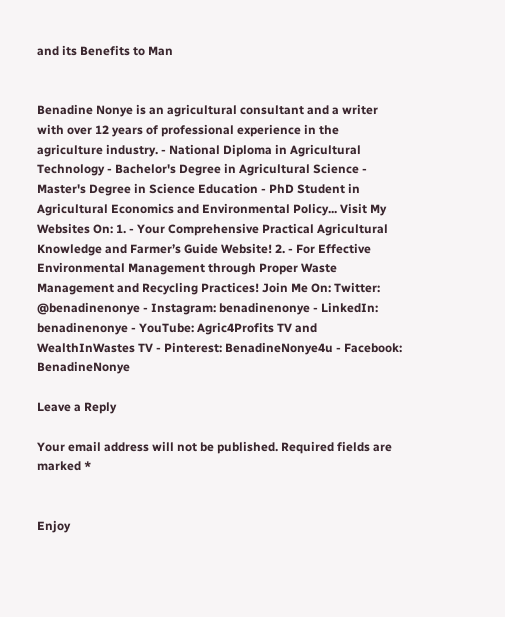and its Benefits to Man


Benadine Nonye is an agricultural consultant and a writer with over 12 years of professional experience in the agriculture industry. - National Diploma in Agricultural Technology - Bachelor's Degree in Agricultural Science - Master's Degree in Science Education - PhD Student in Agricultural Economics and Environmental Policy... Visit My Websites On: 1. - Your Comprehensive Practical Agricultural Knowledge and Farmer’s Guide Website! 2. - For Effective Environmental Management through Proper Waste Management and Recycling Practices! Join Me On: Twitter: @benadinenonye - Instagram: benadinenonye - LinkedIn: benadinenonye - YouTube: Agric4Profits TV and WealthInWastes TV - Pinterest: BenadineNonye4u - Facebook: BenadineNonye

Leave a Reply

Your email address will not be published. Required fields are marked *


Enjoy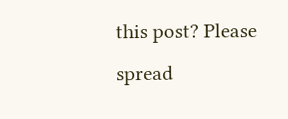this post? Please spread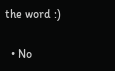the word :)

  • No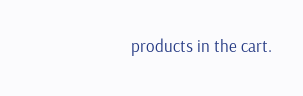products in the cart.